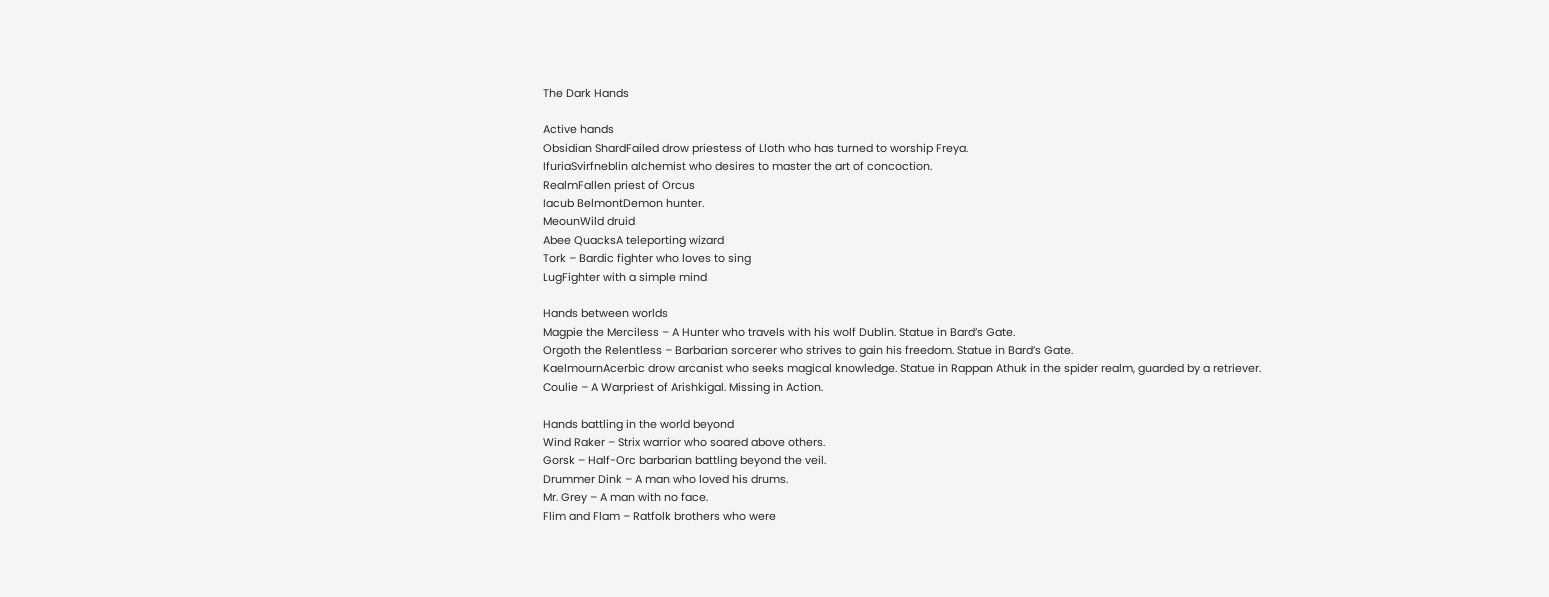The Dark Hands

Active hands
Obsidian ShardFailed drow priestess of Lloth who has turned to worship Freya.
IfuriaSvirfneblin alchemist who desires to master the art of concoction.
RealmFallen priest of Orcus
Iacub BelmontDemon hunter.
MeounWild druid
Abee QuacksA teleporting wizard
Tork – Bardic fighter who loves to sing
LugFighter with a simple mind

Hands between worlds
Magpie the Merciless – A Hunter who travels with his wolf Dublin. Statue in Bard’s Gate.
Orgoth the Relentless – Barbarian sorcerer who strives to gain his freedom. Statue in Bard’s Gate.
KaelmournAcerbic drow arcanist who seeks magical knowledge. Statue in Rappan Athuk in the spider realm, guarded by a retriever.
Coulie – A Warpriest of Arishkigal. Missing in Action.

Hands battling in the world beyond
Wind Raker – Strix warrior who soared above others.
Gorsk – Half-Orc barbarian battling beyond the veil.
Drummer Dink – A man who loved his drums.
Mr. Grey – A man with no face.
Flim and Flam – Ratfolk brothers who were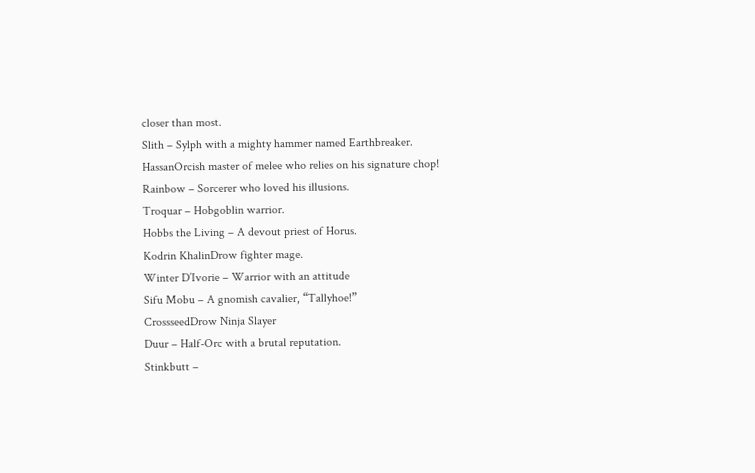closer than most.
Slith – Sylph with a mighty hammer named Earthbreaker.
HassanOrcish master of melee who relies on his signature chop!
Rainbow – Sorcerer who loved his illusions.
Troquar – Hobgoblin warrior.
Hobbs the Living – A devout priest of Horus.
Kodrin KhalinDrow fighter mage.
Winter D’Ivorie – Warrior with an attitude
Sifu Mobu – A gnomish cavalier, “Tallyhoe!”
CrossseedDrow Ninja Slayer
Duur – Half-Orc with a brutal reputation.
Stinkbutt –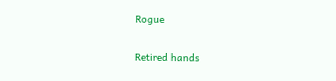Rogue

Retired hands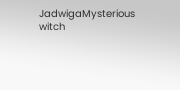JadwigaMysterious witch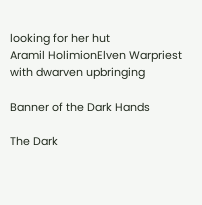looking for her hut
Aramil HolimionElven Warpriest with dwarven upbringing

Banner of the Dark Hands

The Dark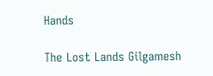Hands

The Lost Lands Gilgamesh